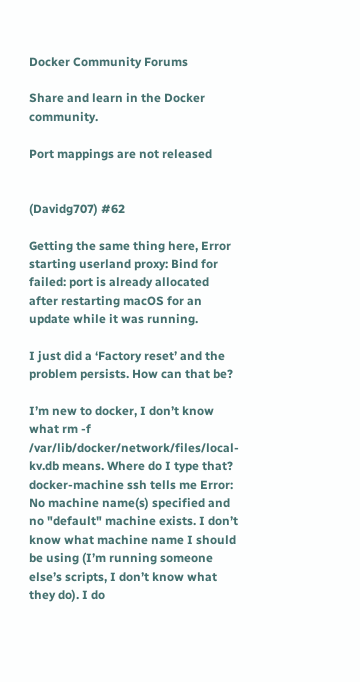Docker Community Forums

Share and learn in the Docker community.

Port mappings are not released


(Davidg707) #62

Getting the same thing here, Error starting userland proxy: Bind for failed: port is already allocated after restarting macOS for an update while it was running.

I just did a ‘Factory reset’ and the problem persists. How can that be?

I’m new to docker, I don’t know what rm -f /var/lib/docker/network/files/local-kv.db means. Where do I type that? docker-machine ssh tells me Error: No machine name(s) specified and no "default" machine exists. I don’t know what machine name I should be using (I’m running someone else’s scripts, I don’t know what they do). I do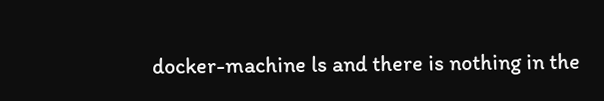docker-machine ls and there is nothing in the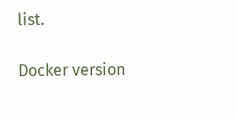list.

Docker version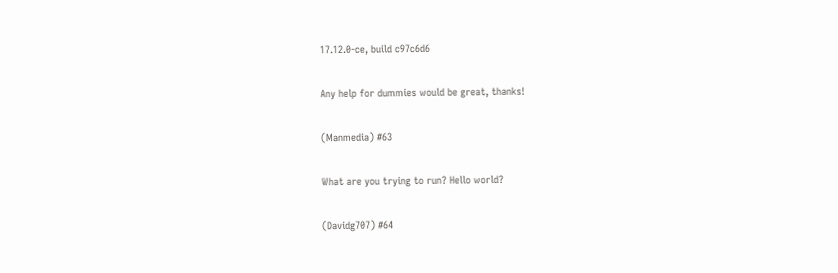17.12.0-ce, build c97c6d6

Any help for dummies would be great, thanks!

(Manmedia) #63

What are you trying to run? Hello world?

(Davidg707) #64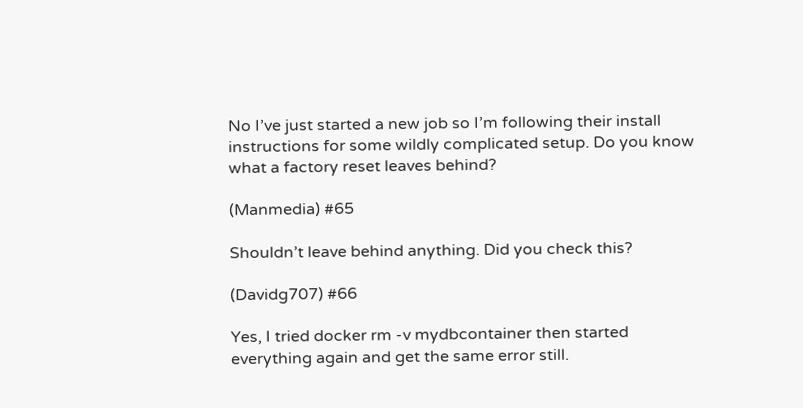No I’ve just started a new job so I’m following their install instructions for some wildly complicated setup. Do you know what a factory reset leaves behind?

(Manmedia) #65

Shouldn’t leave behind anything. Did you check this?

(Davidg707) #66

Yes, I tried docker rm -v mydbcontainer then started everything again and get the same error still.